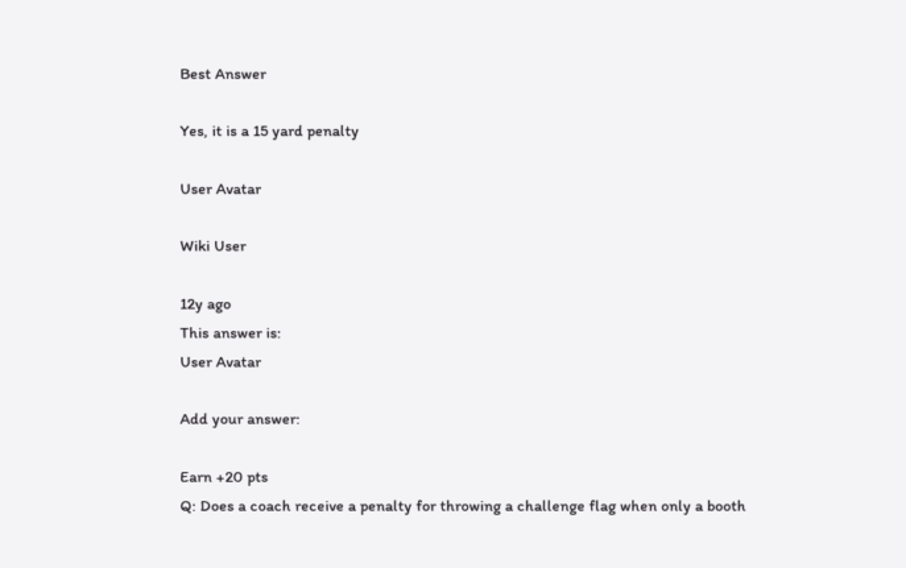Best Answer

Yes, it is a 15 yard penalty

User Avatar

Wiki User

12y ago
This answer is:
User Avatar

Add your answer:

Earn +20 pts
Q: Does a coach receive a penalty for throwing a challenge flag when only a booth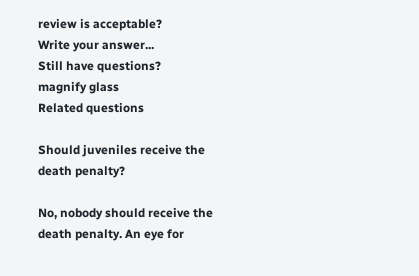review is acceptable?
Write your answer...
Still have questions?
magnify glass
Related questions

Should juveniles receive the death penalty?

No, nobody should receive the death penalty. An eye for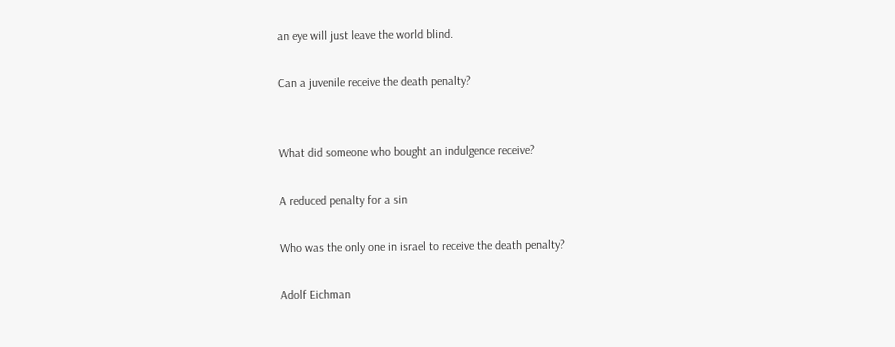an eye will just leave the world blind.

Can a juvenile receive the death penalty?


What did someone who bought an indulgence receive?

A reduced penalty for a sin

Who was the only one in israel to receive the death penalty?

Adolf Eichman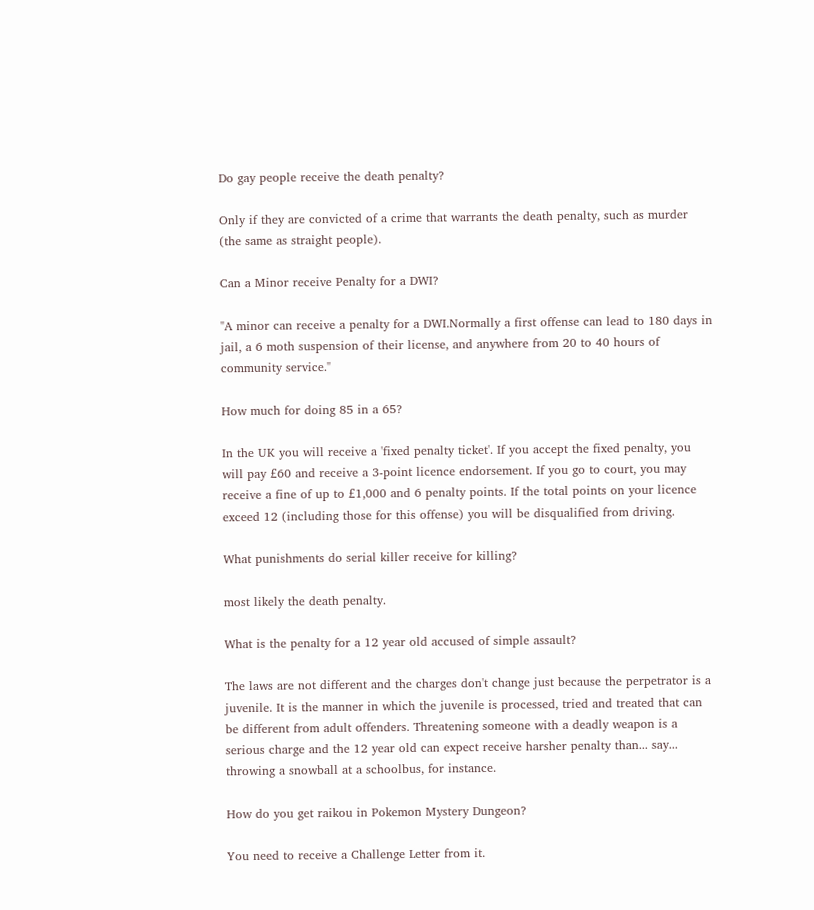Do gay people receive the death penalty?

Only if they are convicted of a crime that warrants the death penalty, such as murder (the same as straight people).

Can a Minor receive Penalty for a DWI?

"A minor can receive a penalty for a DWI.Normally a first offense can lead to 180 days in jail, a 6 moth suspension of their license, and anywhere from 20 to 40 hours of community service."

How much for doing 85 in a 65?

In the UK you will receive a 'fixed penalty ticket'. If you accept the fixed penalty, you will pay £60 and receive a 3-point licence endorsement. If you go to court, you may receive a fine of up to £1,000 and 6 penalty points. If the total points on your licence exceed 12 (including those for this offense) you will be disqualified from driving.

What punishments do serial killer receive for killing?

most likely the death penalty.

What is the penalty for a 12 year old accused of simple assault?

The laws are not different and the charges don't change just because the perpetrator is a juvenile. It is the manner in which the juvenile is processed, tried and treated that can be different from adult offenders. Threatening someone with a deadly weapon is a serious charge and the 12 year old can expect receive harsher penalty than... say... throwing a snowball at a schoolbus, for instance.

How do you get raikou in Pokemon Mystery Dungeon?

You need to receive a Challenge Letter from it.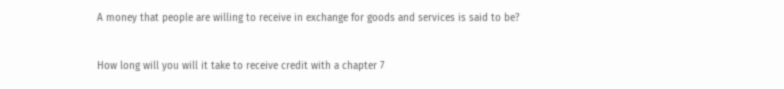A money that people are willing to receive in exchange for goods and services is said to be?


How long will you will it take to receive credit with a chapter 7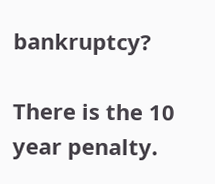bankruptcy?

There is the 10 year penalty.